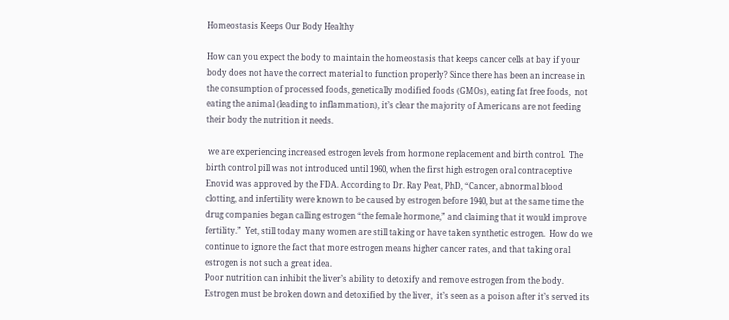Homeostasis Keeps Our Body Healthy

How can you expect the body to maintain the homeostasis that keeps cancer cells at bay if your body does not have the correct material to function properly? Since there has been an increase in the consumption of processed foods, genetically modified foods (GMOs), eating fat free foods,  not eating the animal (leading to inflammation), it’s clear the majority of Americans are not feeding their body the nutrition it needs.

 we are experiencing increased estrogen levels from hormone replacement and birth control.  The birth control pill was not introduced until 1960, when the first high estrogen oral contraceptive Enovid was approved by the FDA. According to Dr. Ray Peat, PhD, “Cancer, abnormal blood clotting, and infertility were known to be caused by estrogen before 1940, but at the same time the drug companies began calling estrogen “the female hormone,” and claiming that it would improve fertility.”  Yet, still today many women are still taking or have taken synthetic estrogen.  How do we continue to ignore the fact that more estrogen means higher cancer rates, and that taking oral estrogen is not such a great idea.
Poor nutrition can inhibit the liver’s ability to detoxify and remove estrogen from the body.
Estrogen must be broken down and detoxified by the liver,  it’s seen as a poison after it’s served its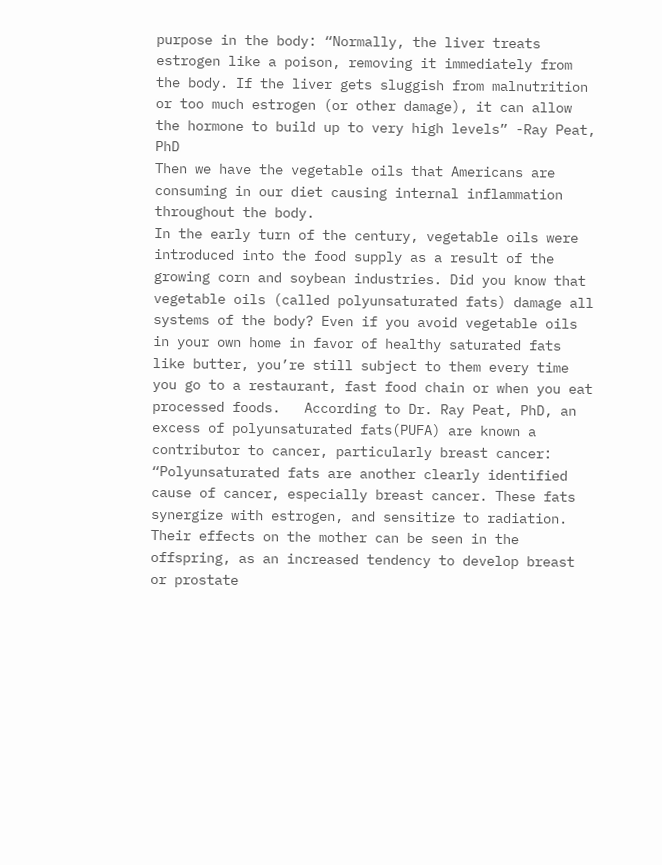purpose in the body: “Normally, the liver treats estrogen like a poison, removing it immediately from the body. If the liver gets sluggish from malnutrition or too much estrogen (or other damage), it can allow the hormone to build up to very high levels” -Ray Peat, PhD
Then we have the vegetable oils that Americans are consuming in our diet causing internal inflammation throughout the body.
In the early turn of the century, vegetable oils were introduced into the food supply as a result of the growing corn and soybean industries. Did you know that vegetable oils (called polyunsaturated fats) damage all systems of the body? Even if you avoid vegetable oils in your own home in favor of healthy saturated fats like butter, you’re still subject to them every time you go to a restaurant, fast food chain or when you eat processed foods.   According to Dr. Ray Peat, PhD, an excess of polyunsaturated fats(PUFA) are known a contributor to cancer, particularly breast cancer:
“Polyunsaturated fats are another clearly identified cause of cancer, especially breast cancer. These fats synergize with estrogen, and sensitize to radiation. Their effects on the mother can be seen in the offspring, as an increased tendency to develop breast or prostate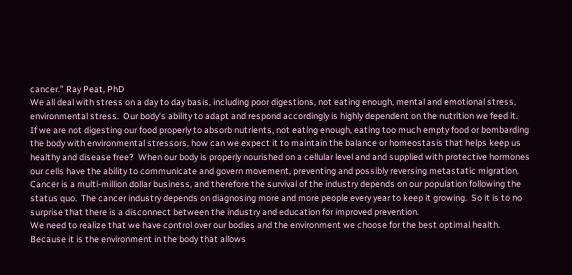cancer.” Ray Peat, PhD
We all deal with stress on a day to day basis, including poor digestions, not eating enough, mental and emotional stress, environmental stress.  Our body’s ability to adapt and respond accordingly is highly dependent on the nutrition we feed it.   If we are not digesting our food properly to absorb nutrients, not eating enough, eating too much empty food or bombarding the body with environmental stressors, how can we expect it to maintain the balance or homeostasis that helps keep us healthy and disease free?  When our body is properly nourished on a cellular level and and supplied with protective hormones our cells have the ability to communicate and govern movement, preventing and possibly reversing metastatic migration.
Cancer is a multi-million dollar business, and therefore the survival of the industry depends on our population following the status quo.  The cancer industry depends on diagnosing more and more people every year to keep it growing.  So it is to no surprise that there is a disconnect between the industry and education for improved prevention.
We need to realize that we have control over our bodies and the environment we choose for the best optimal health.  Because it is the environment in the body that allows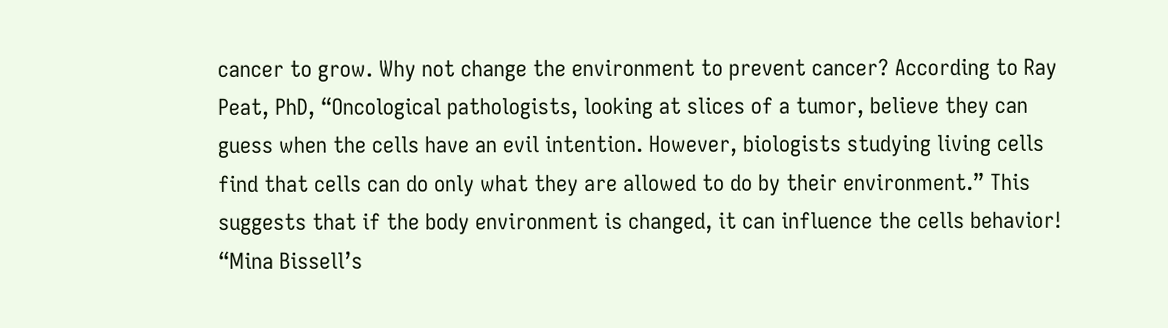cancer to grow. Why not change the environment to prevent cancer? According to Ray Peat, PhD, “Oncological pathologists, looking at slices of a tumor, believe they can guess when the cells have an evil intention. However, biologists studying living cells find that cells can do only what they are allowed to do by their environment.” This suggests that if the body environment is changed, it can influence the cells behavior!
“Mina Bissell’s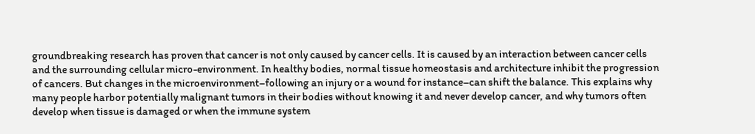groundbreaking research has proven that cancer is not only caused by cancer cells. It is caused by an interaction between cancer cells and the surrounding cellular micro-environment. In healthy bodies, normal tissue homeostasis and architecture inhibit the progression of cancers. But changes in the microenvironment–following an injury or a wound for instance–can shift the balance. This explains why many people harbor potentially malignant tumors in their bodies without knowing it and never develop cancer, and why tumors often develop when tissue is damaged or when the immune system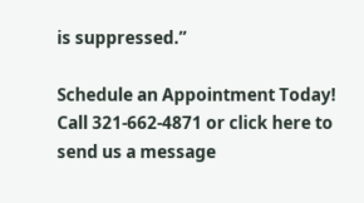is suppressed.”

Schedule an Appointment Today!
Call 321-662-4871 or click here to send us a message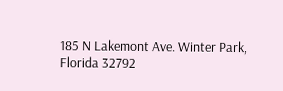185 N Lakemont Ave. Winter Park, Florida 32792